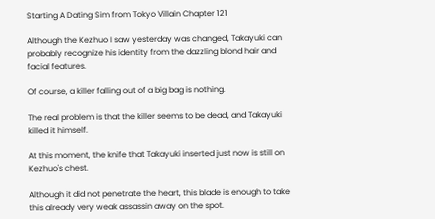Starting A Dating Sim from Tokyo Villain Chapter 121

Although the Kezhuo I saw yesterday was changed, Takayuki can probably recognize his identity from the dazzling blond hair and facial features.

Of course, a killer falling out of a big bag is nothing.

The real problem is that the killer seems to be dead, and Takayuki killed it himself.

At this moment, the knife that Takayuki inserted just now is still on Kezhuo's chest.

Although it did not penetrate the heart, this blade is enough to take this already very weak assassin away on the spot.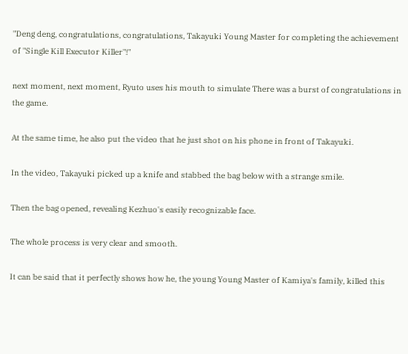"Deng deng, congratulations, congratulations, Takayuki Young Master for completing the achievement of "Single Kill Executor Killer"!"

next moment, next moment, Ryuto uses his mouth to simulate There was a burst of congratulations in the game.

At the same time, he also put the video that he just shot on his phone in front of Takayuki.

In the video, Takayuki picked up a knife and stabbed the bag below with a strange smile.

Then the bag opened, revealing Kezhuo's easily recognizable face.

The whole process is very clear and smooth.

It can be said that it perfectly shows how he, the young Young Master of Kamiya's family, killed this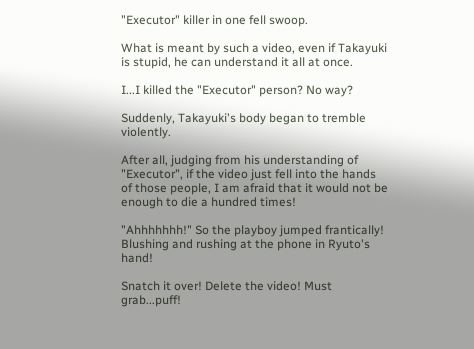"Executor" killer in one fell swoop.

What is meant by such a video, even if Takayuki is stupid, he can understand it all at once.

I...I killed the "Executor" person? No way?

Suddenly, Takayuki's body began to tremble violently.

After all, judging from his understanding of "Executor", if the video just fell into the hands of those people, I am afraid that it would not be enough to die a hundred times!

"Ahhhhhhh!" So the playboy jumped frantically! Blushing and rushing at the phone in Ryuto's hand!

Snatch it over! Delete the video! Must grab...puff!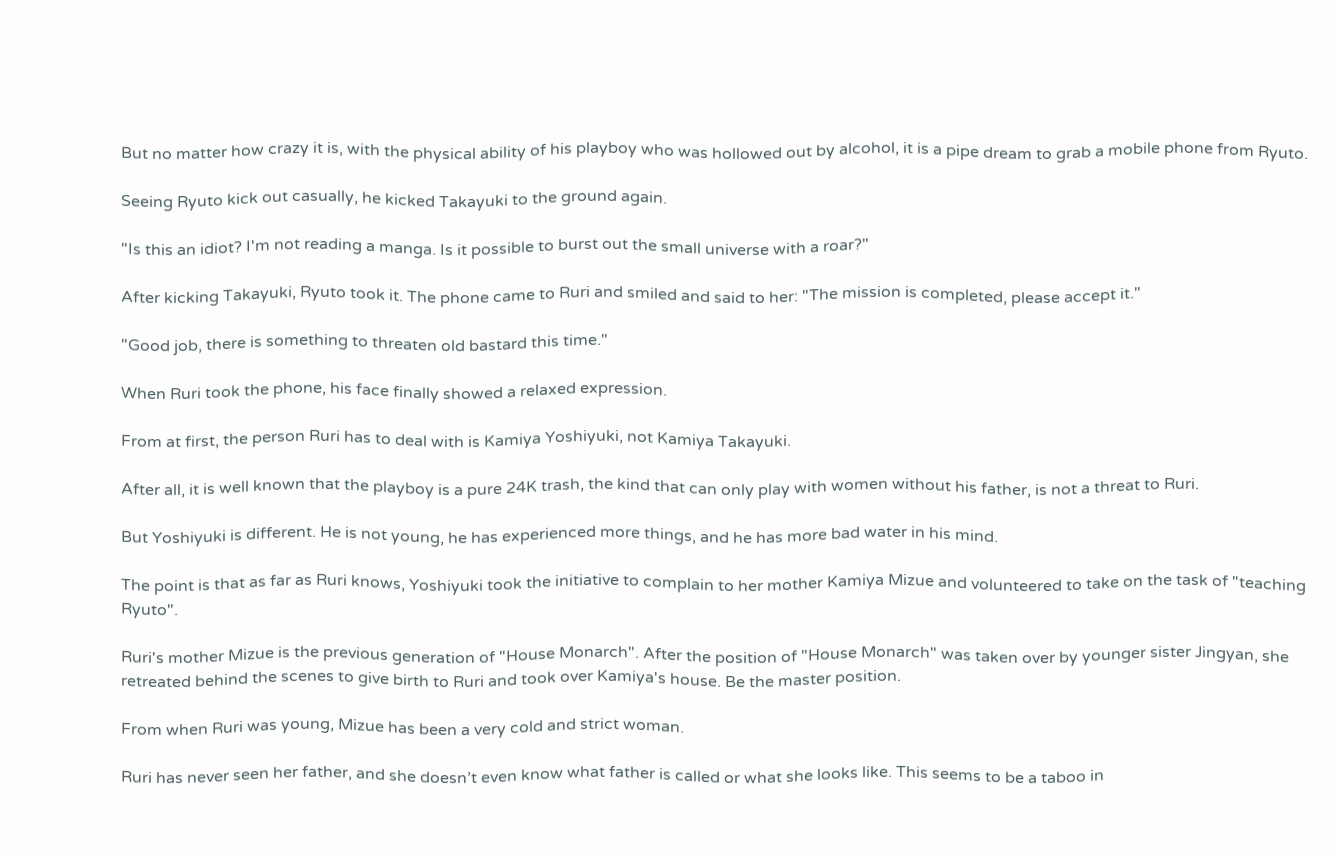But no matter how crazy it is, with the physical ability of his playboy who was hollowed out by alcohol, it is a pipe dream to grab a mobile phone from Ryuto.

Seeing Ryuto kick out casually, he kicked Takayuki to the ground again.

"Is this an idiot? I'm not reading a manga. Is it possible to burst out the small universe with a roar?"

After kicking Takayuki, Ryuto took it. The phone came to Ruri and smiled and said to her: "The mission is completed, please accept it."

"Good job, there is something to threaten old bastard this time."

When Ruri took the phone, his face finally showed a relaxed expression.

From at first, the person Ruri has to deal with is Kamiya Yoshiyuki, not Kamiya Takayuki.

After all, it is well known that the playboy is a pure 24K trash, the kind that can only play with women without his father, is not a threat to Ruri.

But Yoshiyuki is different. He is not young, he has experienced more things, and he has more bad water in his mind.

The point is that as far as Ruri knows, Yoshiyuki took the initiative to complain to her mother Kamiya Mizue and volunteered to take on the task of "teaching Ryuto".

Ruri's mother Mizue is the previous generation of "House Monarch". After the position of "House Monarch" was taken over by younger sister Jingyan, she retreated behind the scenes to give birth to Ruri and took over Kamiya's house. Be the master position.

From when Ruri was young, Mizue has been a very cold and strict woman.

Ruri has never seen her father, and she doesn’t even know what father is called or what she looks like. This seems to be a taboo in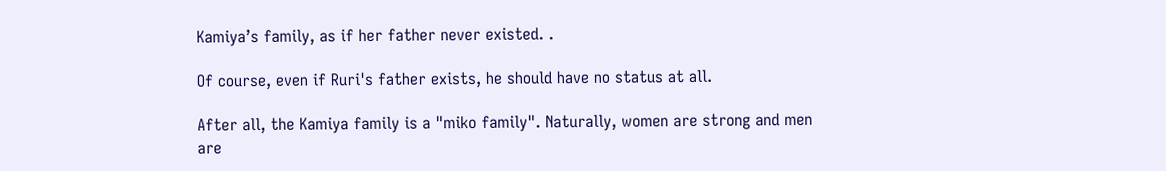Kamiya’s family, as if her father never existed. .

Of course, even if Ruri's father exists, he should have no status at all.

After all, the Kamiya family is a "miko family". Naturally, women are strong and men are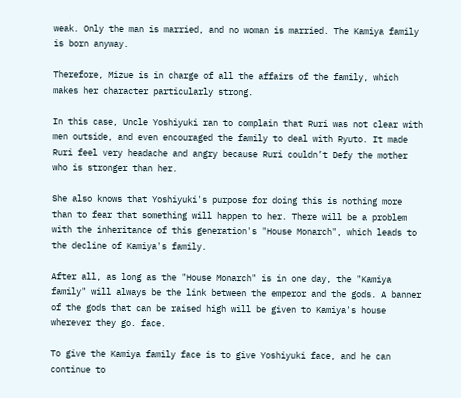weak. Only the man is married, and no woman is married. The Kamiya family is born anyway.

Therefore, Mizue is in charge of all the affairs of the family, which makes her character particularly strong.

In this case, Uncle Yoshiyuki ran to complain that Ruri was not clear with men outside, and even encouraged the family to deal with Ryuto. It made Ruri feel very headache and angry because Ruri couldn’t Defy the mother who is stronger than her.

She also knows that Yoshiyuki's purpose for doing this is nothing more than to fear that something will happen to her. There will be a problem with the inheritance of this generation's "House Monarch", which leads to the decline of Kamiya's family.

After all, as long as the "House Monarch" is in one day, the "Kamiya family" will always be the link between the emperor and the gods. A banner of the gods that can be raised high will be given to Kamiya's house wherever they go. face.

To give the Kamiya family face is to give Yoshiyuki face, and he can continue to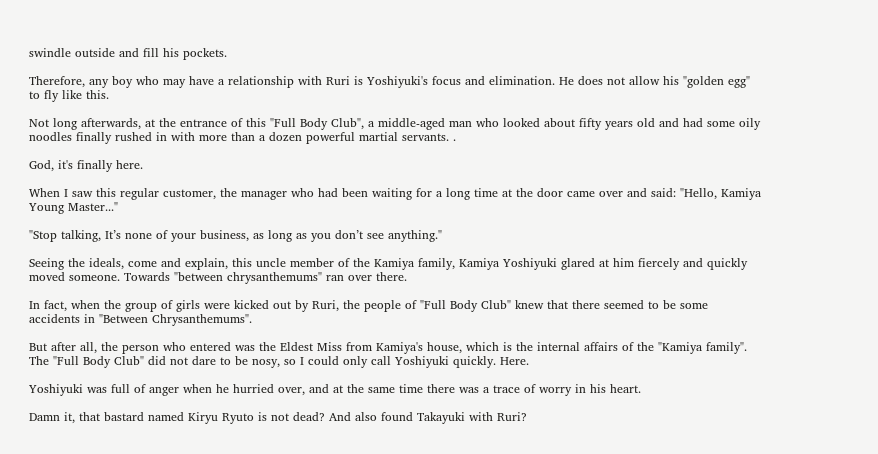swindle outside and fill his pockets.

Therefore, any boy who may have a relationship with Ruri is Yoshiyuki's focus and elimination. He does not allow his "golden egg" to fly like this.

Not long afterwards, at the entrance of this "Full Body Club", a middle-aged man who looked about fifty years old and had some oily noodles finally rushed in with more than a dozen powerful martial servants. .

God, it's finally here.

When I saw this regular customer, the manager who had been waiting for a long time at the door came over and said: "Hello, Kamiya Young Master..."

"Stop talking, It’s none of your business, as long as you don’t see anything."

Seeing the ideals, come and explain, this uncle member of the Kamiya family, Kamiya Yoshiyuki glared at him fiercely and quickly moved someone. Towards "between chrysanthemums" ran over there.

In fact, when the group of girls were kicked out by Ruri, the people of "Full Body Club" knew that there seemed to be some accidents in "Between Chrysanthemums".

But after all, the person who entered was the Eldest Miss from Kamiya's house, which is the internal affairs of the "Kamiya family". The "Full Body Club" did not dare to be nosy, so I could only call Yoshiyuki quickly. Here.

Yoshiyuki was full of anger when he hurried over, and at the same time there was a trace of worry in his heart.

Damn it, that bastard named Kiryu Ryuto is not dead? And also found Takayuki with Ruri?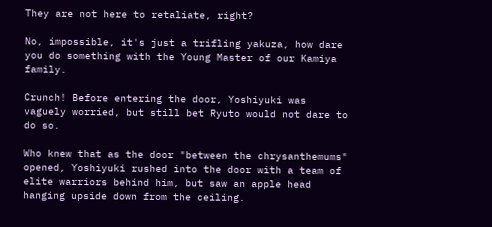They are not here to retaliate, right?

No, impossible, it's just a trifling yakuza, how dare you do something with the Young Master of our Kamiya family.

Crunch! Before entering the door, Yoshiyuki was vaguely worried, but still bet Ryuto would not dare to do so.

Who knew that as the door "between the chrysanthemums" opened, Yoshiyuki rushed into the door with a team of elite warriors behind him, but saw an apple head hanging upside down from the ceiling.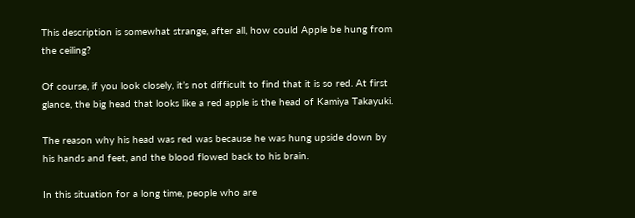This description is somewhat strange, after all, how could Apple be hung from the ceiling?

Of course, if you look closely, it’s not difficult to find that it is so red. At first glance, the big head that looks like a red apple is the head of Kamiya Takayuki.

The reason why his head was red was because he was hung upside down by his hands and feet, and the blood flowed back to his brain.

In this situation for a long time, people who are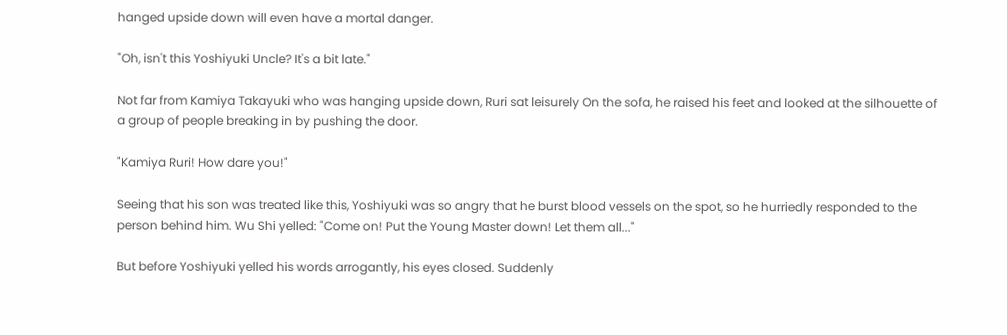hanged upside down will even have a mortal danger.

"Oh, isn't this Yoshiyuki Uncle? It's a bit late."

Not far from Kamiya Takayuki who was hanging upside down, Ruri sat leisurely On the sofa, he raised his feet and looked at the silhouette of a group of people breaking in by pushing the door.

"Kamiya Ruri! How dare you!"

Seeing that his son was treated like this, Yoshiyuki was so angry that he burst blood vessels on the spot, so he hurriedly responded to the person behind him. Wu Shi yelled: "Come on! Put the Young Master down! Let them all..."

But before Yoshiyuki yelled his words arrogantly, his eyes closed. Suddenly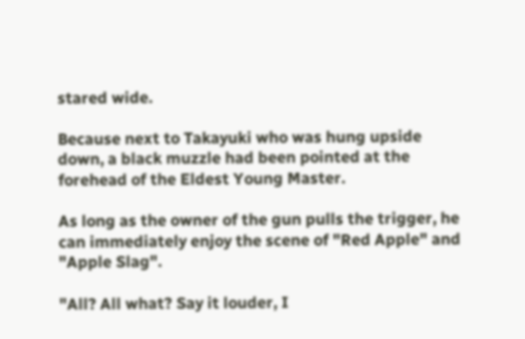stared wide.

Because next to Takayuki who was hung upside down, a black muzzle had been pointed at the forehead of the Eldest Young Master.

As long as the owner of the gun pulls the trigger, he can immediately enjoy the scene of "Red Apple" and "Apple Slag".

"All? All what? Say it louder, I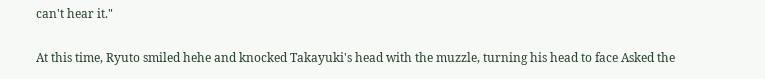can't hear it."

At this time, Ryuto smiled hehe and knocked Takayuki's head with the muzzle, turning his head to face Asked the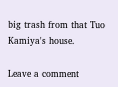big trash from that Tuo Kamiya's house.

Leave a comment